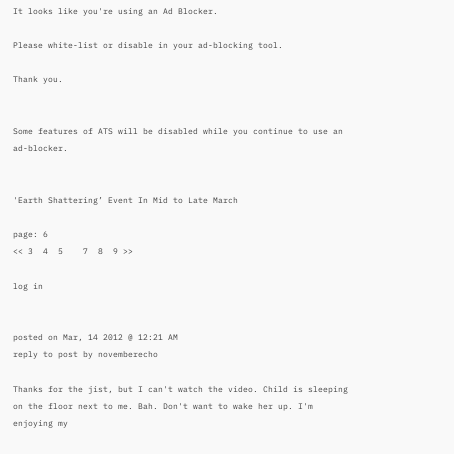It looks like you're using an Ad Blocker.

Please white-list or disable in your ad-blocking tool.

Thank you.


Some features of ATS will be disabled while you continue to use an ad-blocker.


'Earth Shattering’ Event In Mid to Late March

page: 6
<< 3  4  5    7  8  9 >>

log in


posted on Mar, 14 2012 @ 12:21 AM
reply to post by novemberecho

Thanks for the jist, but I can't watch the video. Child is sleeping on the floor next to me. Bah. Don't want to wake her up. I'm enjoying my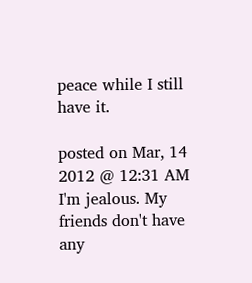peace while I still have it.

posted on Mar, 14 2012 @ 12:31 AM
I'm jealous. My friends don't have any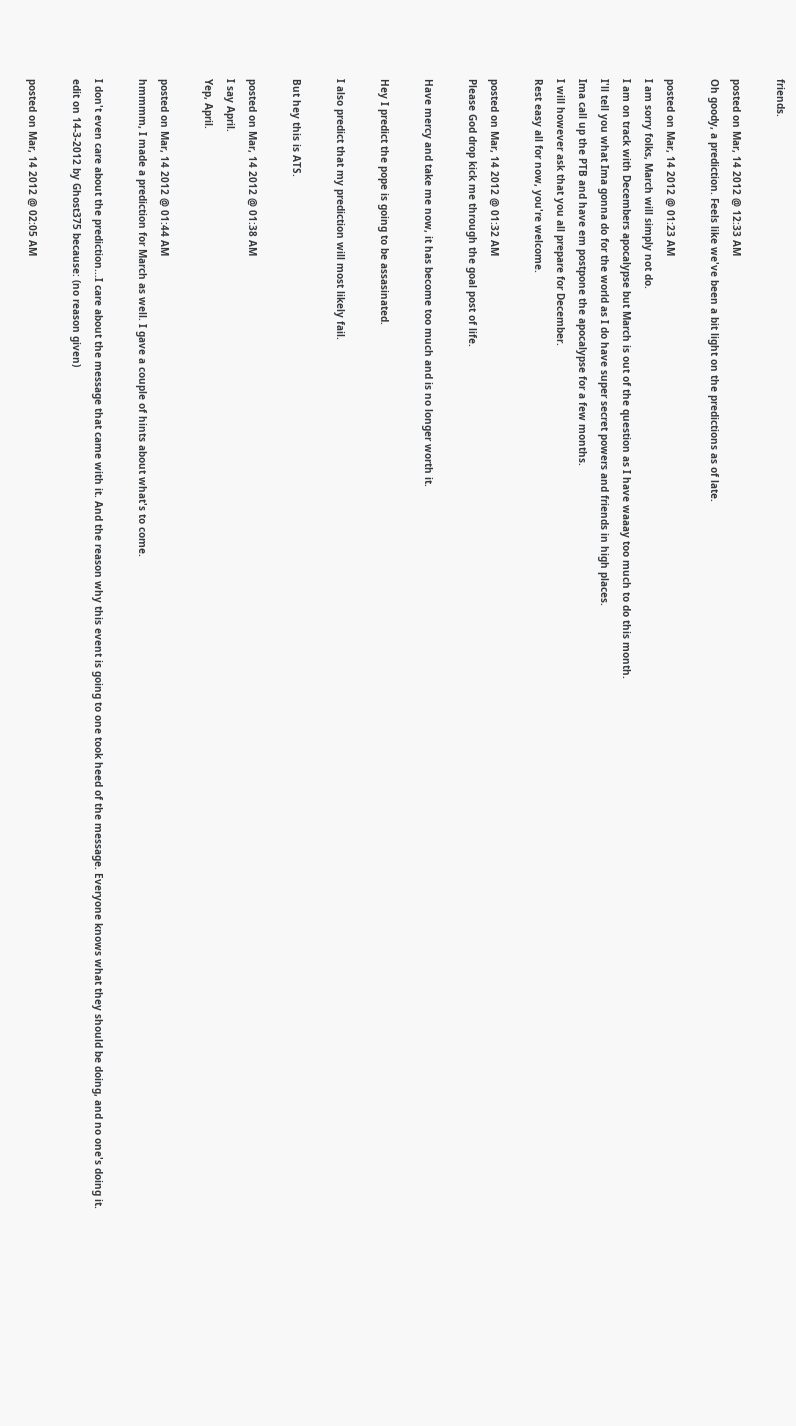friends.

posted on Mar, 14 2012 @ 12:33 AM
Oh goody, a prediction. Feels like we've been a bit light on the predictions as of late.

posted on Mar, 14 2012 @ 01:23 AM
I am sorry folks, March will simply not do.
I am on track with Decembers apocalypse but March is out of the question as I have waaay too much to do this month.
I'll tell you what Ima gonna do for the world as I do have super secret powers and friends in high places.
Ima call up the PTB and have em postpone the apocalypse for a few months.
I will however ask that you all prepare for December.
Rest easy all for now, you're welcome.

posted on Mar, 14 2012 @ 01:32 AM
Please God drop kick me through the goal post of life.

Have mercy and take me now, it has become too much and is no longer worth it.

Hey I predict the pope is going to be assasinated.

I also predict that my prediction will most likely fail.

But hey this is ATS.

posted on Mar, 14 2012 @ 01:38 AM
I say April.
Yep, April.

posted on Mar, 14 2012 @ 01:44 AM
hmmmm, I made a prediction for March as well. I gave a couple of hints about what's to come.

I don't even care about the prediction...I care about the message that came with it. And the reason why this event is going to one took heed of the message. Everyone knows what they should be doing, and no one's doing it.
edit on 14-3-2012 by Ghost375 because: (no reason given)

posted on Mar, 14 2012 @ 02:05 AM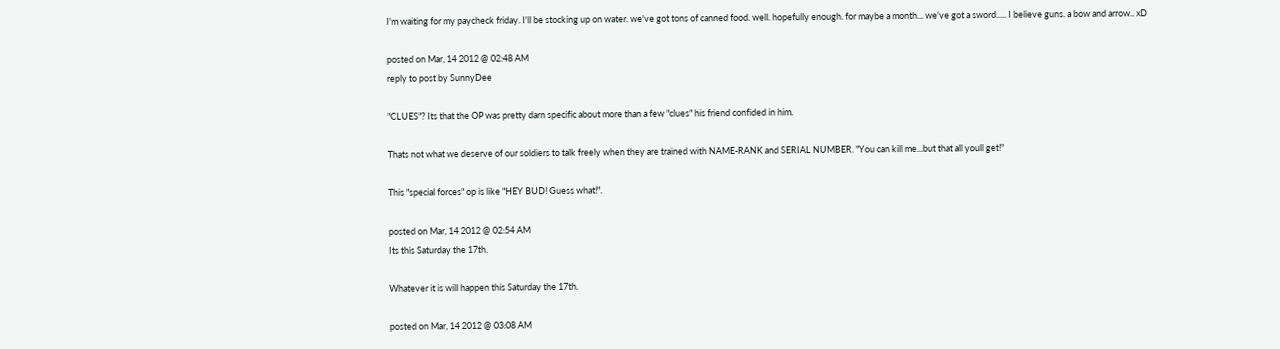I'm waiting for my paycheck friday. I'll be stocking up on water. we've got tons of canned food. well. hopefully enough. for maybe a month... we've got a sword..... I believe guns. a bow and arrow.. xD

posted on Mar, 14 2012 @ 02:48 AM
reply to post by SunnyDee

"CLUES"? Its that the OP was pretty darn specific about more than a few "clues" his friend confided in him.

Thats not what we deserve of our soldiers to talk freely when they are trained with NAME-RANK and SERIAL NUMBER. "You can kill me...but that all youll get!"

This "special forces" op is like "HEY BUD! Guess what!".

posted on Mar, 14 2012 @ 02:54 AM
Its this Saturday the 17th.

Whatever it is will happen this Saturday the 17th.

posted on Mar, 14 2012 @ 03:08 AM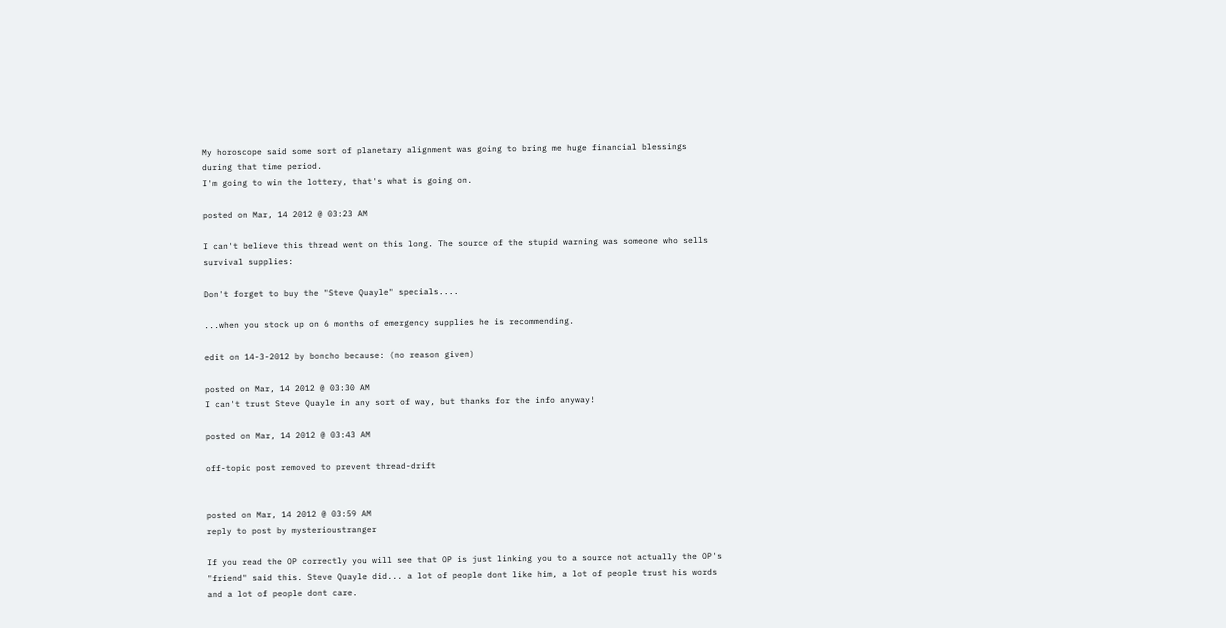My horoscope said some sort of planetary alignment was going to bring me huge financial blessings during that time period.
I'm going to win the lottery, that's what is going on.

posted on Mar, 14 2012 @ 03:23 AM

I can't believe this thread went on this long. The source of the stupid warning was someone who sells survival supplies:

Don't forget to buy the "Steve Quayle" specials....

...when you stock up on 6 months of emergency supplies he is recommending.

edit on 14-3-2012 by boncho because: (no reason given)

posted on Mar, 14 2012 @ 03:30 AM
I can't trust Steve Quayle in any sort of way, but thanks for the info anyway!

posted on Mar, 14 2012 @ 03:43 AM

off-topic post removed to prevent thread-drift


posted on Mar, 14 2012 @ 03:59 AM
reply to post by mysterioustranger

If you read the OP correctly you will see that OP is just linking you to a source not actually the OP's "friend" said this. Steve Quayle did... a lot of people dont like him, a lot of people trust his words and a lot of people dont care.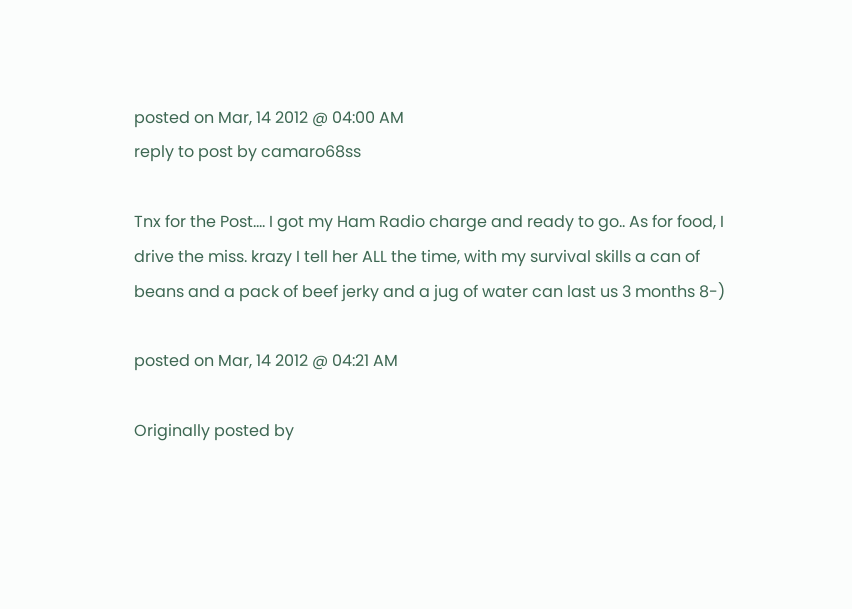posted on Mar, 14 2012 @ 04:00 AM
reply to post by camaro68ss

Tnx for the Post.... I got my Ham Radio charge and ready to go.. As for food, I drive the miss. krazy I tell her ALL the time, with my survival skills a can of beans and a pack of beef jerky and a jug of water can last us 3 months 8-)

posted on Mar, 14 2012 @ 04:21 AM

Originally posted by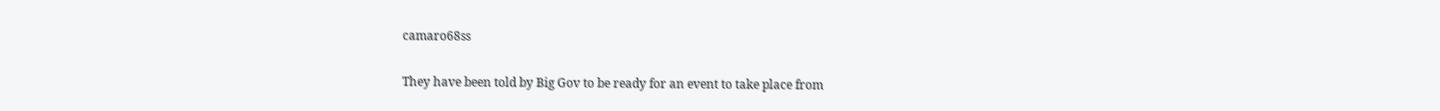camaro68ss

They have been told by Big Gov to be ready for an event to take place from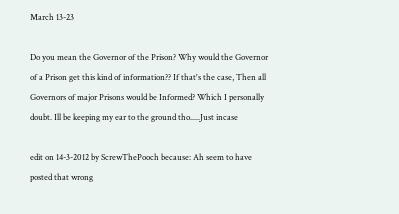March 13-23

Do you mean the Governor of the Prison? Why would the Governor of a Prison get this kind of information?? If that's the case, Then all Governors of major Prisons would be Informed? Which I personally doubt. Ill be keeping my ear to the ground tho.....Just incase

edit on 14-3-2012 by ScrewThePooch because: Ah seem to have posted that wrong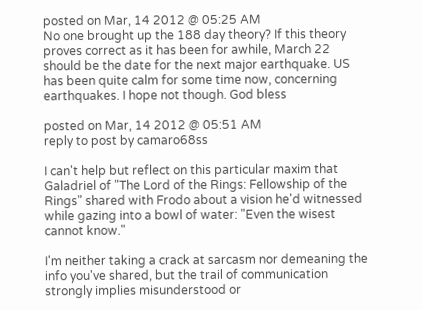posted on Mar, 14 2012 @ 05:25 AM
No one brought up the 188 day theory? If this theory proves correct as it has been for awhile, March 22 should be the date for the next major earthquake. US has been quite calm for some time now, concerning earthquakes. I hope not though. God bless

posted on Mar, 14 2012 @ 05:51 AM
reply to post by camaro68ss

I can't help but reflect on this particular maxim that Galadriel of "The Lord of the Rings: Fellowship of the Rings" shared with Frodo about a vision he'd witnessed while gazing into a bowl of water: "Even the wisest cannot know."

I'm neither taking a crack at sarcasm nor demeaning the info you've shared, but the trail of communication strongly implies misunderstood or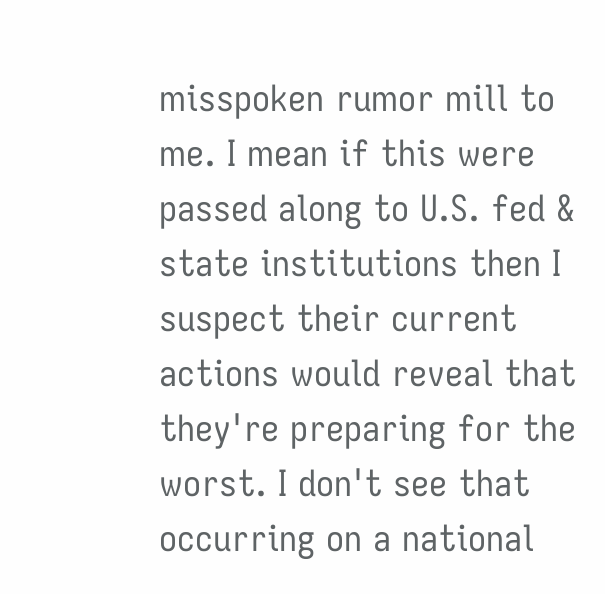misspoken rumor mill to me. I mean if this were passed along to U.S. fed & state institutions then I suspect their current actions would reveal that they're preparing for the worst. I don't see that occurring on a national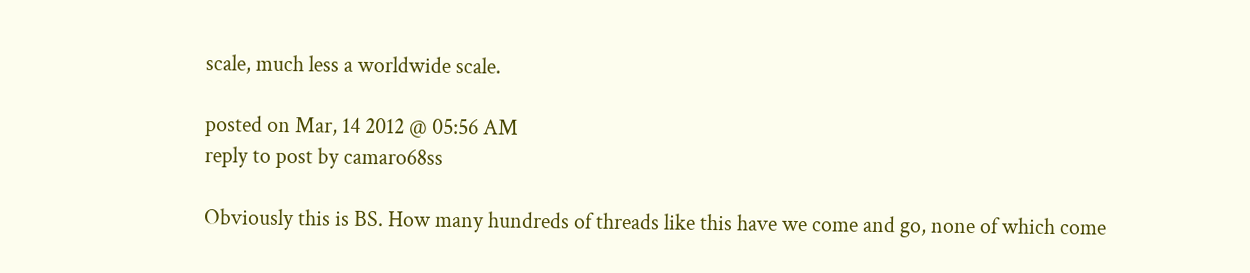scale, much less a worldwide scale.

posted on Mar, 14 2012 @ 05:56 AM
reply to post by camaro68ss

Obviously this is BS. How many hundreds of threads like this have we come and go, none of which come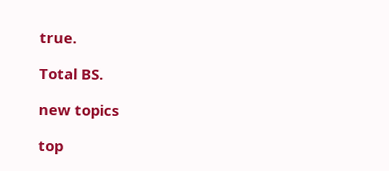true.

Total BS.

new topics

top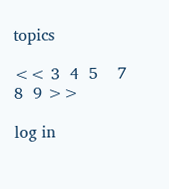topics

<< 3  4  5    7  8  9 >>

log in